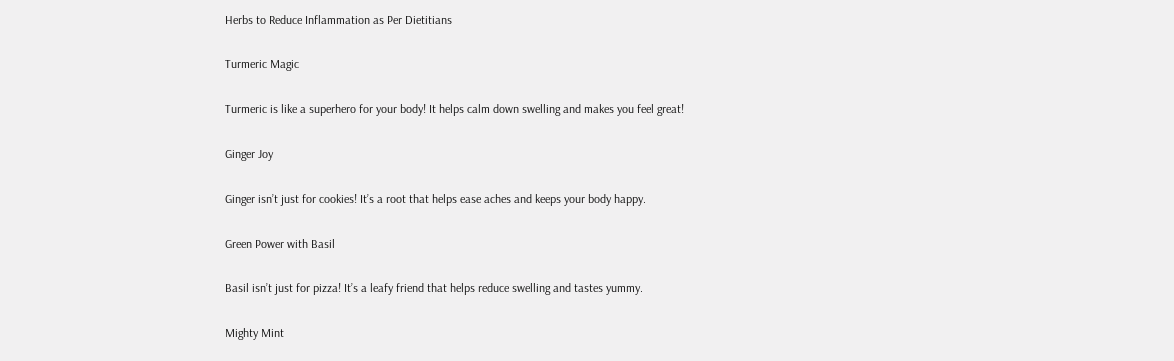Herbs to Reduce Inflammation as Per Dietitians

Turmeric Magic

Turmeric is like a superhero for your body! It helps calm down swelling and makes you feel great!

Ginger Joy

Ginger isn’t just for cookies! It’s a root that helps ease aches and keeps your body happy.

Green Power with Basil

Basil isn’t just for pizza! It’s a leafy friend that helps reduce swelling and tastes yummy.

Mighty Mint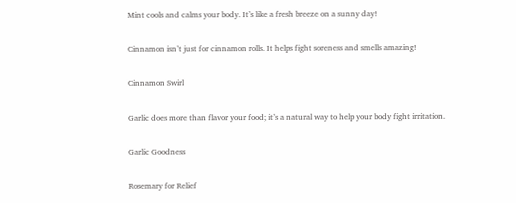Mint cools and calms your body. It’s like a fresh breeze on a sunny day!

Cinnamon isn’t just for cinnamon rolls. It helps fight soreness and smells amazing!

Cinnamon Swirl

Garlic does more than flavor your food; it’s a natural way to help your body fight irritation.

Garlic Goodness

Rosemary for Relief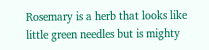Rosemary is a herb that looks like little green needles but is mighty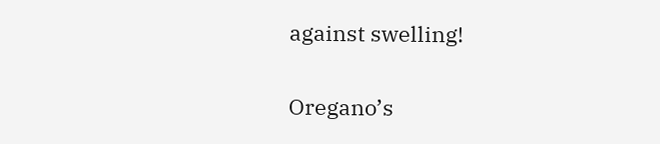against swelling!

Oregano’s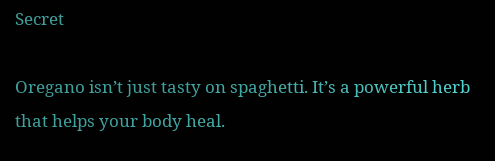Secret

Oregano isn’t just tasty on spaghetti. It’s a powerful herb that helps your body heal.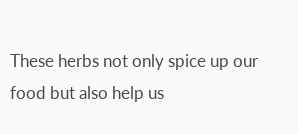These herbs not only spice up our food but also help us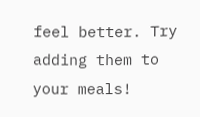feel better. Try adding them to your meals!